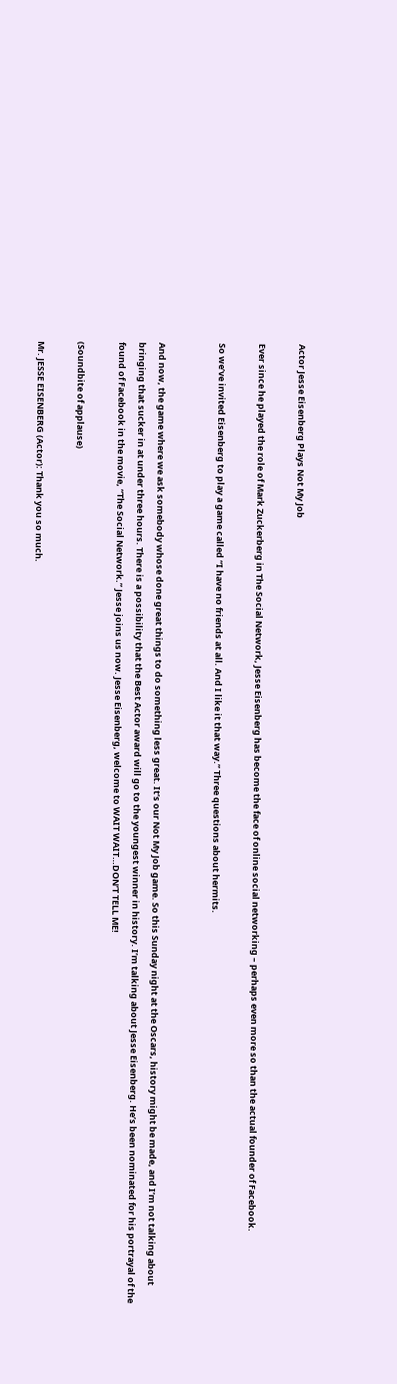Actor Jesse Eisenberg Plays Not My Job

Ever since he played the role of Mark Zuckerberg in The Social Network, Jesse Eisenberg has become the face of online social networking – perhaps even more so than the actual founder of Facebook.

So we’ve invited Eisenberg to play a game called “I have no friends at all. And I like it that way.” Three questions about hermits.


And now, the game where we ask somebody whose done great things to do something less great. It’s our Not My Job game. So this Sunday night at the Oscars, history might be made, and I’m not talking about bringing that sucker in at under three hours. There is a possibility that the Best Actor award will go to the youngest winner in history. I’m talking about Jesse Eisenberg. He’s been nominated for his portrayal of the found of Facebook in the movie, “The Social Network.” Jesse joins us now. Jesse Eisenberg, welcome to WAIT WAIT…DON’T TELL ME!

(Soundbite of applause)

Mr. JESSE EISENBERG (Actor): Thank you so much.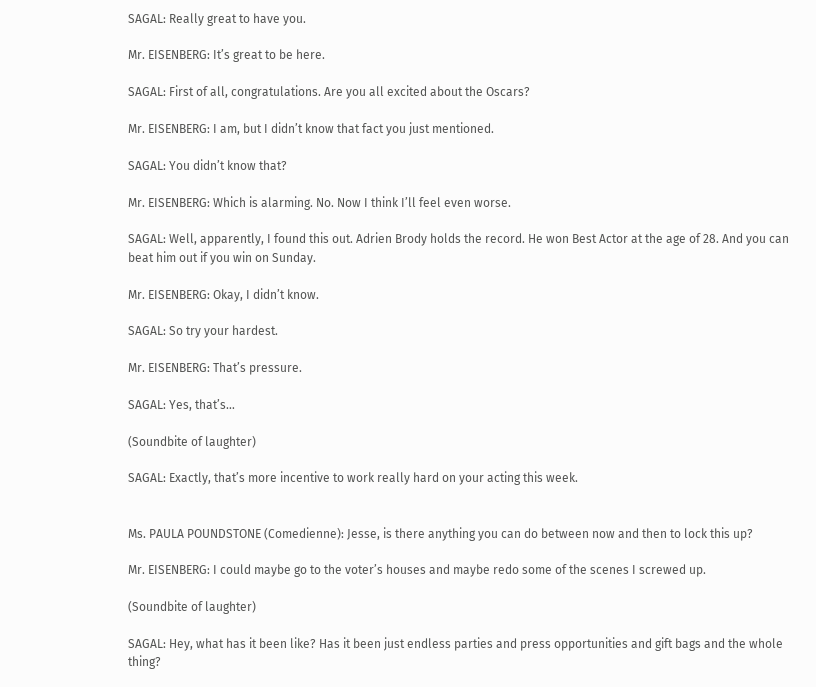SAGAL: Really great to have you.

Mr. EISENBERG: It’s great to be here.

SAGAL: First of all, congratulations. Are you all excited about the Oscars?

Mr. EISENBERG: I am, but I didn’t know that fact you just mentioned.

SAGAL: You didn’t know that?

Mr. EISENBERG: Which is alarming. No. Now I think I’ll feel even worse.

SAGAL: Well, apparently, I found this out. Adrien Brody holds the record. He won Best Actor at the age of 28. And you can beat him out if you win on Sunday.

Mr. EISENBERG: Okay, I didn’t know.

SAGAL: So try your hardest.

Mr. EISENBERG: That’s pressure.

SAGAL: Yes, that’s…

(Soundbite of laughter)

SAGAL: Exactly, that’s more incentive to work really hard on your acting this week.


Ms. PAULA POUNDSTONE (Comedienne): Jesse, is there anything you can do between now and then to lock this up?

Mr. EISENBERG: I could maybe go to the voter’s houses and maybe redo some of the scenes I screwed up.

(Soundbite of laughter)

SAGAL: Hey, what has it been like? Has it been just endless parties and press opportunities and gift bags and the whole thing?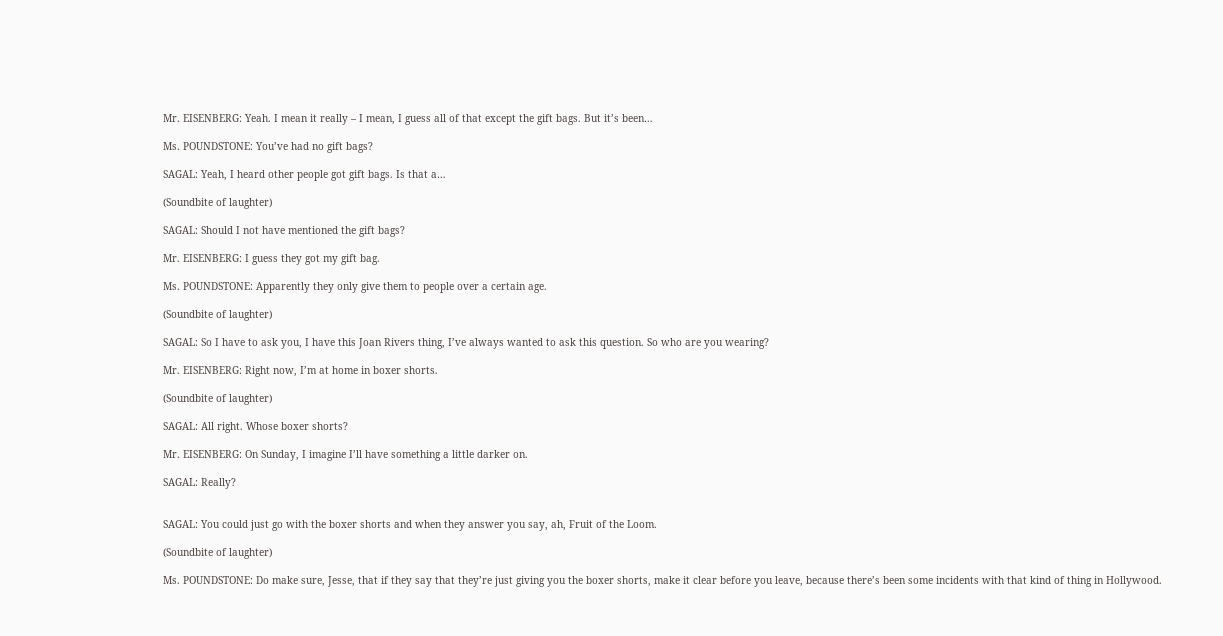Mr. EISENBERG: Yeah. I mean it really – I mean, I guess all of that except the gift bags. But it’s been…

Ms. POUNDSTONE: You’ve had no gift bags?

SAGAL: Yeah, I heard other people got gift bags. Is that a…

(Soundbite of laughter)

SAGAL: Should I not have mentioned the gift bags?

Mr. EISENBERG: I guess they got my gift bag.

Ms. POUNDSTONE: Apparently they only give them to people over a certain age.

(Soundbite of laughter)

SAGAL: So I have to ask you, I have this Joan Rivers thing, I’ve always wanted to ask this question. So who are you wearing?

Mr. EISENBERG: Right now, I’m at home in boxer shorts.

(Soundbite of laughter)

SAGAL: All right. Whose boxer shorts?

Mr. EISENBERG: On Sunday, I imagine I’ll have something a little darker on.

SAGAL: Really?


SAGAL: You could just go with the boxer shorts and when they answer you say, ah, Fruit of the Loom.

(Soundbite of laughter)

Ms. POUNDSTONE: Do make sure, Jesse, that if they say that they’re just giving you the boxer shorts, make it clear before you leave, because there’s been some incidents with that kind of thing in Hollywood.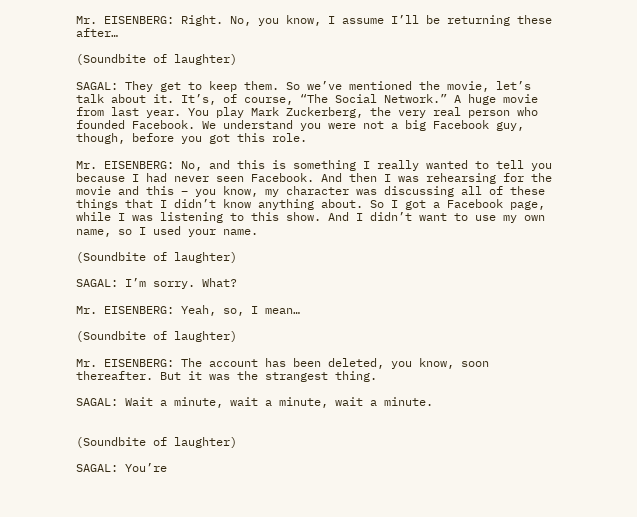Mr. EISENBERG: Right. No, you know, I assume I’ll be returning these after…

(Soundbite of laughter)

SAGAL: They get to keep them. So we’ve mentioned the movie, let’s talk about it. It’s, of course, “The Social Network.” A huge movie from last year. You play Mark Zuckerberg, the very real person who founded Facebook. We understand you were not a big Facebook guy, though, before you got this role.

Mr. EISENBERG: No, and this is something I really wanted to tell you because I had never seen Facebook. And then I was rehearsing for the movie and this – you know, my character was discussing all of these things that I didn’t know anything about. So I got a Facebook page, while I was listening to this show. And I didn’t want to use my own name, so I used your name.

(Soundbite of laughter)

SAGAL: I’m sorry. What?

Mr. EISENBERG: Yeah, so, I mean…

(Soundbite of laughter)

Mr. EISENBERG: The account has been deleted, you know, soon thereafter. But it was the strangest thing.

SAGAL: Wait a minute, wait a minute, wait a minute.


(Soundbite of laughter)

SAGAL: You’re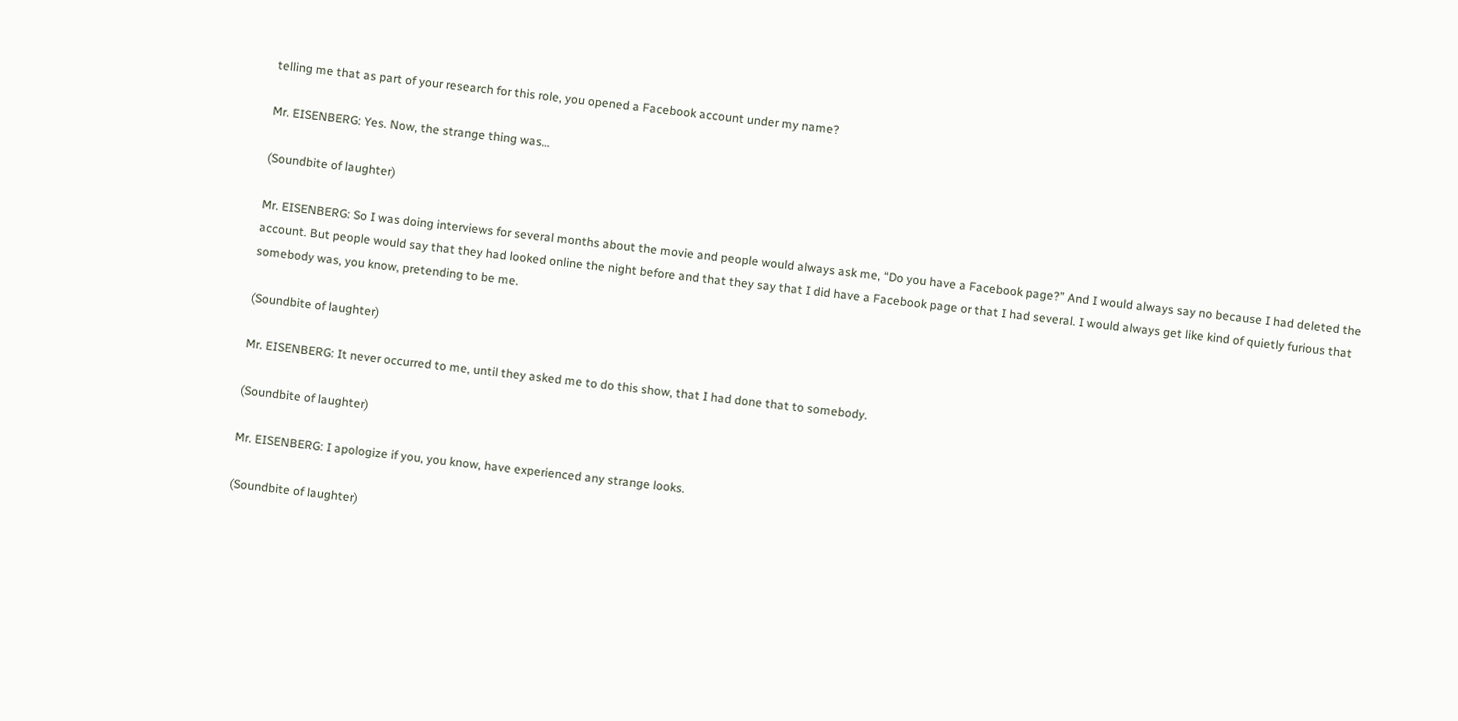telling me that as part of your research for this role, you opened a Facebook account under my name?

Mr. EISENBERG: Yes. Now, the strange thing was…

(Soundbite of laughter)

Mr. EISENBERG: So I was doing interviews for several months about the movie and people would always ask me, “Do you have a Facebook page?” And I would always say no because I had deleted the account. But people would say that they had looked online the night before and that they say that I did have a Facebook page or that I had several. I would always get like kind of quietly furious that somebody was, you know, pretending to be me.

(Soundbite of laughter)

Mr. EISENBERG: It never occurred to me, until they asked me to do this show, that I had done that to somebody.

(Soundbite of laughter)

Mr. EISENBERG: I apologize if you, you know, have experienced any strange looks.

(Soundbite of laughter)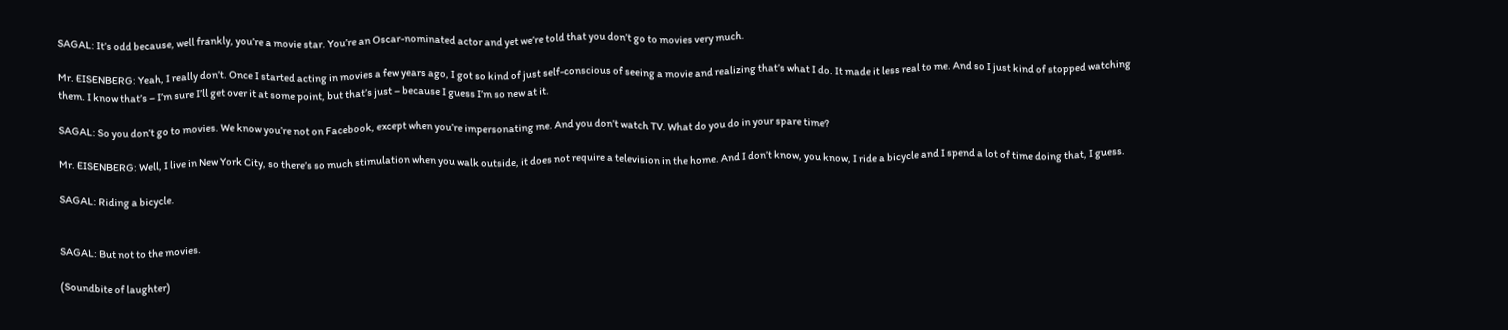SAGAL: It’s odd because, well frankly, you’re a movie star. You’re an Oscar-nominated actor and yet we’re told that you don’t go to movies very much.

Mr. EISENBERG: Yeah, I really don’t. Once I started acting in movies a few years ago, I got so kind of just self-conscious of seeing a movie and realizing that’s what I do. It made it less real to me. And so I just kind of stopped watching them. I know that’s – I’m sure I’ll get over it at some point, but that’s just – because I guess I’m so new at it.

SAGAL: So you don’t go to movies. We know you’re not on Facebook, except when you’re impersonating me. And you don’t watch TV. What do you do in your spare time?

Mr. EISENBERG: Well, I live in New York City, so there’s so much stimulation when you walk outside, it does not require a television in the home. And I don’t know, you know, I ride a bicycle and I spend a lot of time doing that, I guess.

SAGAL: Riding a bicycle.


SAGAL: But not to the movies.

(Soundbite of laughter)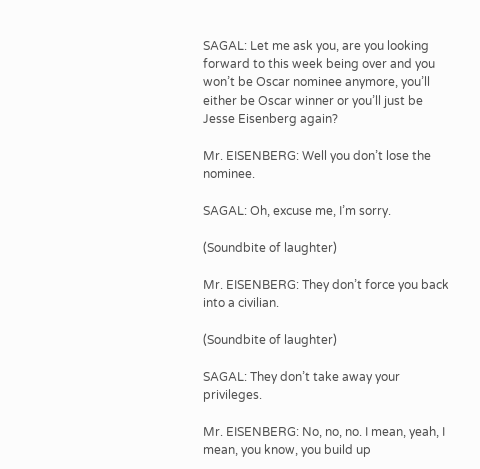SAGAL: Let me ask you, are you looking forward to this week being over and you won’t be Oscar nominee anymore, you’ll either be Oscar winner or you’ll just be Jesse Eisenberg again?

Mr. EISENBERG: Well you don’t lose the nominee.

SAGAL: Oh, excuse me, I’m sorry.

(Soundbite of laughter)

Mr. EISENBERG: They don’t force you back into a civilian.

(Soundbite of laughter)

SAGAL: They don’t take away your privileges.

Mr. EISENBERG: No, no, no. I mean, yeah, I mean, you know, you build up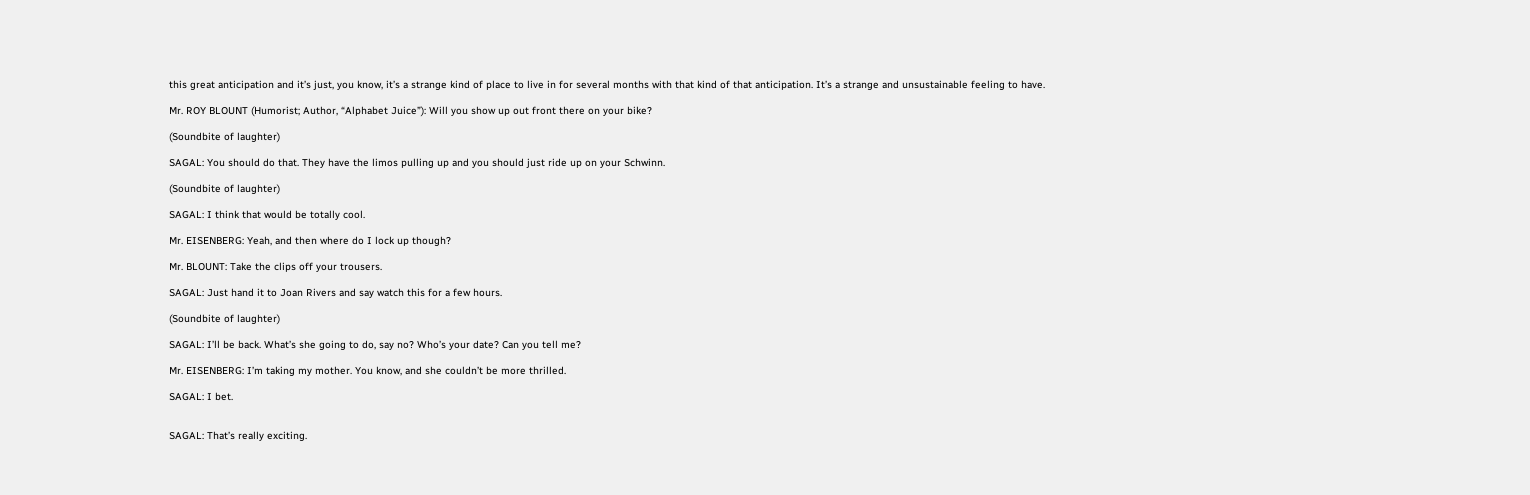this great anticipation and it’s just, you know, it’s a strange kind of place to live in for several months with that kind of that anticipation. It’s a strange and unsustainable feeling to have.

Mr. ROY BLOUNT (Humorist; Author, “Alphabet Juice”): Will you show up out front there on your bike?

(Soundbite of laughter)

SAGAL: You should do that. They have the limos pulling up and you should just ride up on your Schwinn.

(Soundbite of laughter)

SAGAL: I think that would be totally cool.

Mr. EISENBERG: Yeah, and then where do I lock up though?

Mr. BLOUNT: Take the clips off your trousers.

SAGAL: Just hand it to Joan Rivers and say watch this for a few hours.

(Soundbite of laughter)

SAGAL: I’ll be back. What’s she going to do, say no? Who’s your date? Can you tell me?

Mr. EISENBERG: I’m taking my mother. You know, and she couldn’t be more thrilled.

SAGAL: I bet.


SAGAL: That’s really exciting.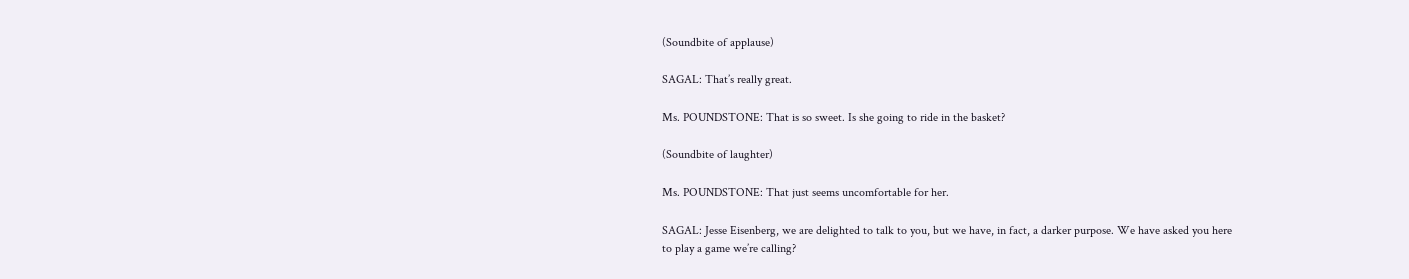(Soundbite of applause)

SAGAL: That’s really great.

Ms. POUNDSTONE: That is so sweet. Is she going to ride in the basket?

(Soundbite of laughter)

Ms. POUNDSTONE: That just seems uncomfortable for her.

SAGAL: Jesse Eisenberg, we are delighted to talk to you, but we have, in fact, a darker purpose. We have asked you here to play a game we’re calling?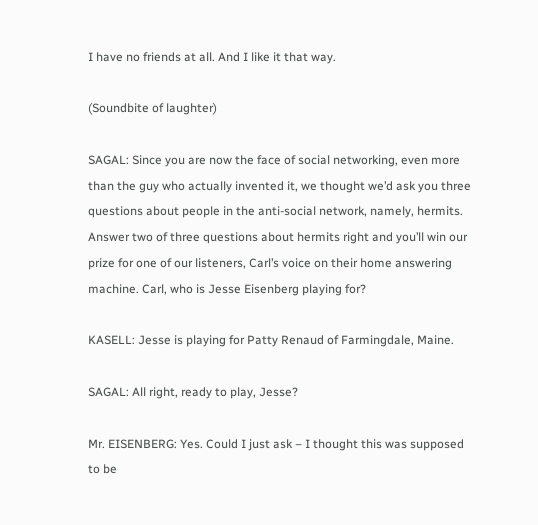I have no friends at all. And I like it that way.

(Soundbite of laughter)

SAGAL: Since you are now the face of social networking, even more than the guy who actually invented it, we thought we’d ask you three questions about people in the anti-social network, namely, hermits. Answer two of three questions about hermits right and you’ll win our prize for one of our listeners, Carl’s voice on their home answering machine. Carl, who is Jesse Eisenberg playing for?

KASELL: Jesse is playing for Patty Renaud of Farmingdale, Maine.

SAGAL: All right, ready to play, Jesse?

Mr. EISENBERG: Yes. Could I just ask – I thought this was supposed to be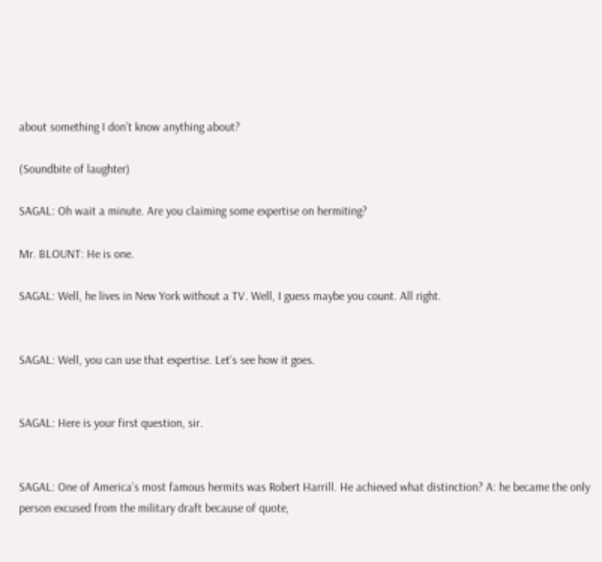about something I don’t know anything about?

(Soundbite of laughter)

SAGAL: Oh wait a minute. Are you claiming some expertise on hermiting?

Mr. BLOUNT: He is one.

SAGAL: Well, he lives in New York without a TV. Well, I guess maybe you count. All right.


SAGAL: Well, you can use that expertise. Let’s see how it goes.


SAGAL: Here is your first question, sir.


SAGAL: One of America’s most famous hermits was Robert Harrill. He achieved what distinction? A: he became the only person excused from the military draft because of quote,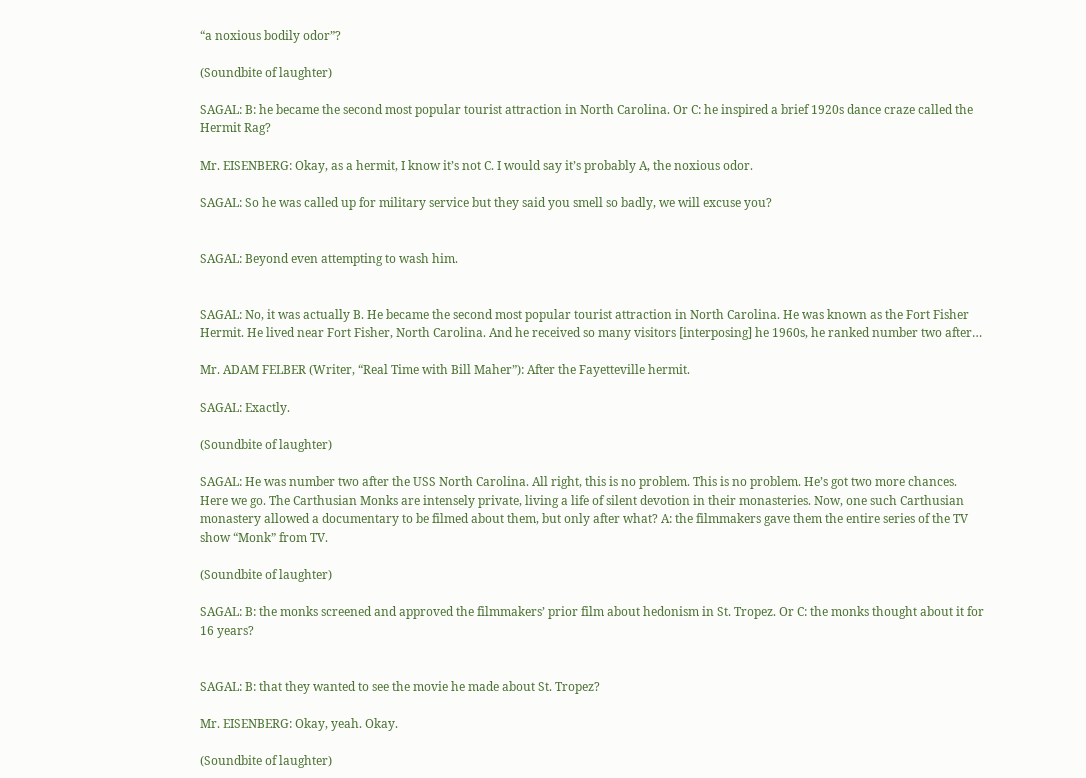“a noxious bodily odor”?

(Soundbite of laughter)

SAGAL: B: he became the second most popular tourist attraction in North Carolina. Or C: he inspired a brief 1920s dance craze called the Hermit Rag?

Mr. EISENBERG: Okay, as a hermit, I know it’s not C. I would say it’s probably A, the noxious odor.

SAGAL: So he was called up for military service but they said you smell so badly, we will excuse you?


SAGAL: Beyond even attempting to wash him.


SAGAL: No, it was actually B. He became the second most popular tourist attraction in North Carolina. He was known as the Fort Fisher Hermit. He lived near Fort Fisher, North Carolina. And he received so many visitors [interposing] he 1960s, he ranked number two after…

Mr. ADAM FELBER (Writer, “Real Time with Bill Maher”): After the Fayetteville hermit.

SAGAL: Exactly.

(Soundbite of laughter)

SAGAL: He was number two after the USS North Carolina. All right, this is no problem. This is no problem. He’s got two more chances. Here we go. The Carthusian Monks are intensely private, living a life of silent devotion in their monasteries. Now, one such Carthusian monastery allowed a documentary to be filmed about them, but only after what? A: the filmmakers gave them the entire series of the TV show “Monk” from TV.

(Soundbite of laughter)

SAGAL: B: the monks screened and approved the filmmakers’ prior film about hedonism in St. Tropez. Or C: the monks thought about it for 16 years?


SAGAL: B: that they wanted to see the movie he made about St. Tropez?

Mr. EISENBERG: Okay, yeah. Okay.

(Soundbite of laughter)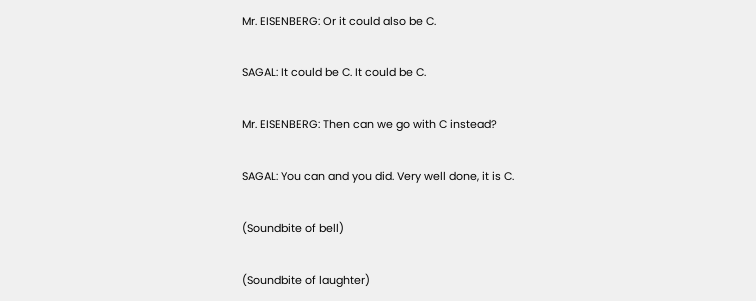Mr. EISENBERG: Or it could also be C.

SAGAL: It could be C. It could be C.

Mr. EISENBERG: Then can we go with C instead?

SAGAL: You can and you did. Very well done, it is C.

(Soundbite of bell)

(Soundbite of laughter)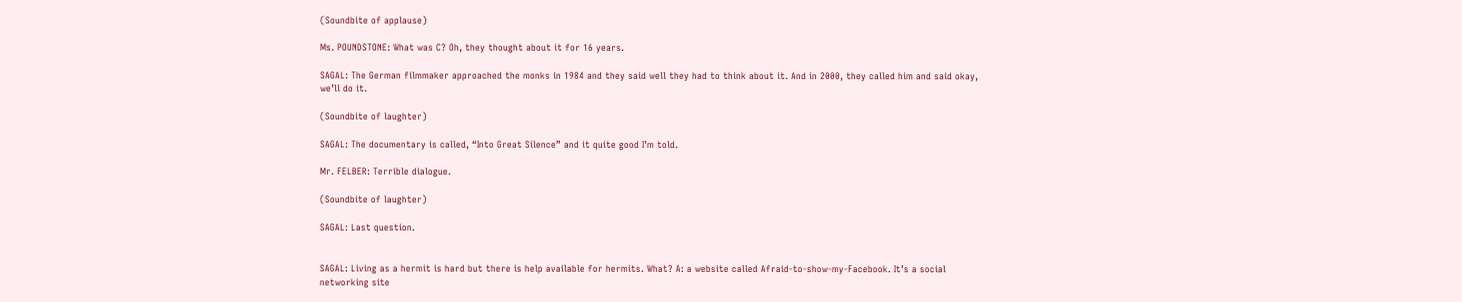(Soundbite of applause)

Ms. POUNDSTONE: What was C? Oh, they thought about it for 16 years.

SAGAL: The German filmmaker approached the monks in 1984 and they said well they had to think about it. And in 2000, they called him and said okay, we’ll do it.

(Soundbite of laughter)

SAGAL: The documentary is called, “Into Great Silence” and it quite good I’m told.

Mr. FELBER: Terrible dialogue.

(Soundbite of laughter)

SAGAL: Last question.


SAGAL: Living as a hermit is hard but there is help available for hermits. What? A: a website called Afraid-to-show-my-Facebook. It’s a social networking site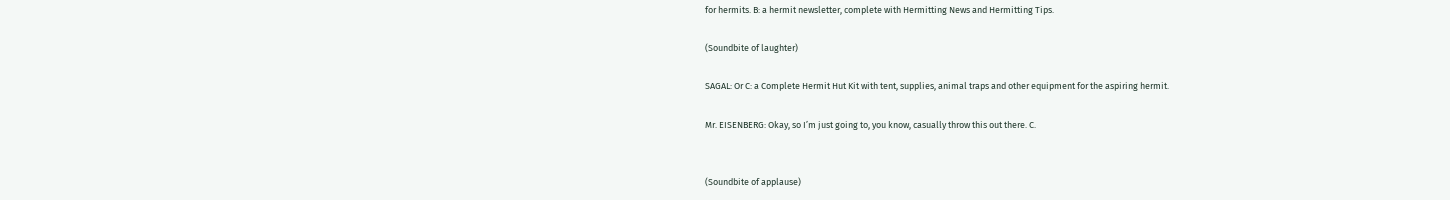for hermits. B: a hermit newsletter, complete with Hermitting News and Hermitting Tips.

(Soundbite of laughter)

SAGAL: Or C: a Complete Hermit Hut Kit with tent, supplies, animal traps and other equipment for the aspiring hermit.

Mr. EISENBERG: Okay, so I’m just going to, you know, casually throw this out there. C.


(Soundbite of applause)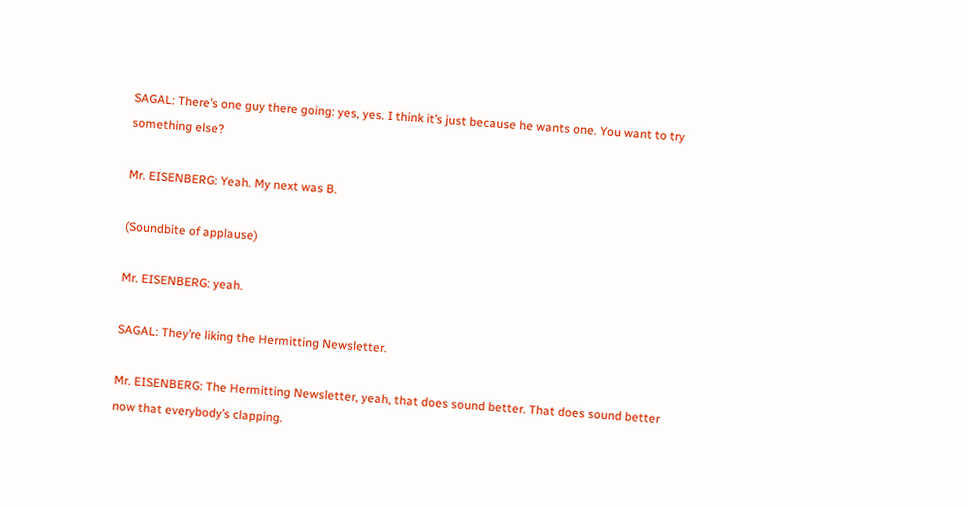SAGAL: There’s one guy there going: yes, yes. I think it’s just because he wants one. You want to try something else?

Mr. EISENBERG: Yeah. My next was B.

(Soundbite of applause)

Mr. EISENBERG: yeah.

SAGAL: They’re liking the Hermitting Newsletter.

Mr. EISENBERG: The Hermitting Newsletter, yeah, that does sound better. That does sound better now that everybody’s clapping.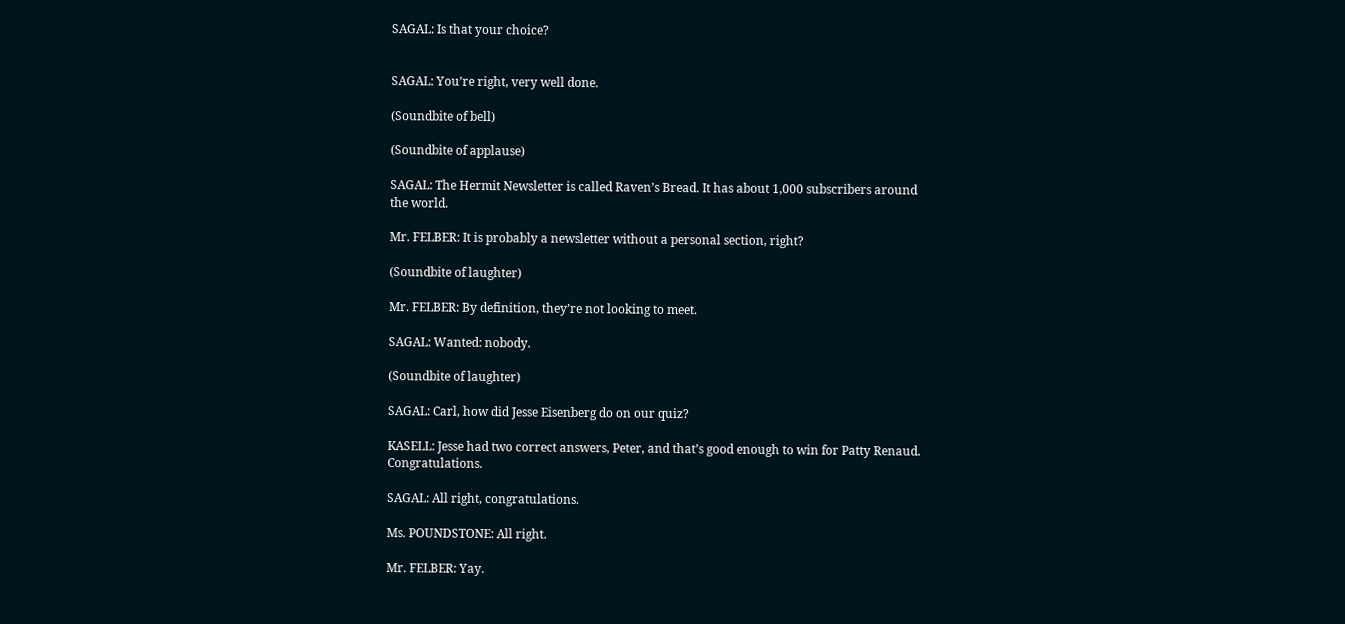SAGAL: Is that your choice?


SAGAL: You’re right, very well done.

(Soundbite of bell)

(Soundbite of applause)

SAGAL: The Hermit Newsletter is called Raven’s Bread. It has about 1,000 subscribers around the world.

Mr. FELBER: It is probably a newsletter without a personal section, right?

(Soundbite of laughter)

Mr. FELBER: By definition, they’re not looking to meet.

SAGAL: Wanted: nobody.

(Soundbite of laughter)

SAGAL: Carl, how did Jesse Eisenberg do on our quiz?

KASELL: Jesse had two correct answers, Peter, and that’s good enough to win for Patty Renaud. Congratulations.

SAGAL: All right, congratulations.

Ms. POUNDSTONE: All right.

Mr. FELBER: Yay.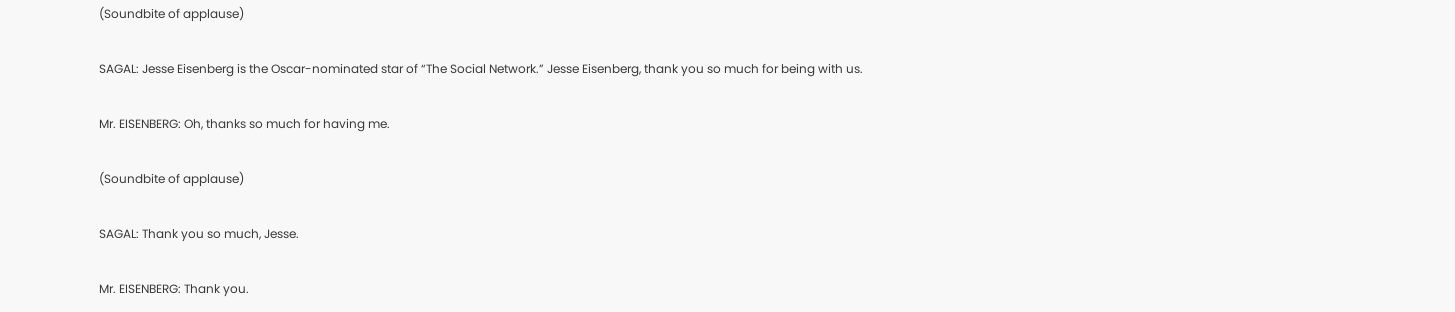(Soundbite of applause)

SAGAL: Jesse Eisenberg is the Oscar-nominated star of “The Social Network.” Jesse Eisenberg, thank you so much for being with us.

Mr. EISENBERG: Oh, thanks so much for having me.

(Soundbite of applause)

SAGAL: Thank you so much, Jesse.

Mr. EISENBERG: Thank you.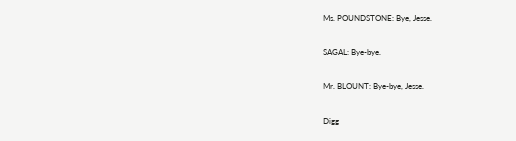Ms. POUNDSTONE: Bye, Jesse.

SAGAL: Bye-bye.

Mr. BLOUNT: Bye-bye, Jesse.

Digg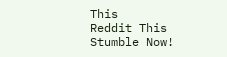This
Reddit This
Stumble Now!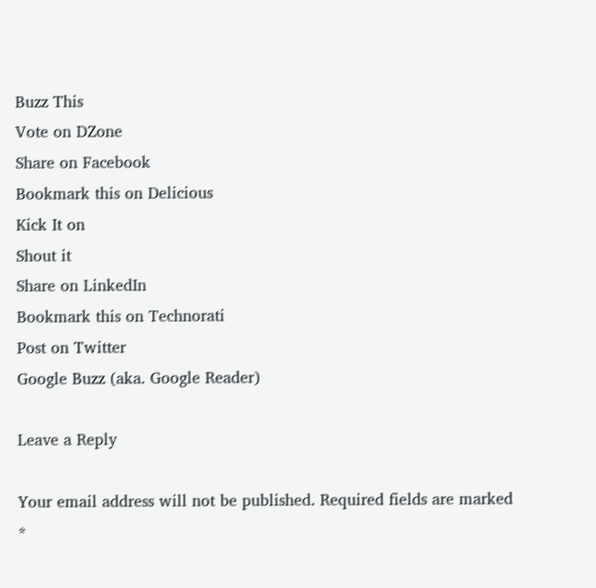Buzz This
Vote on DZone
Share on Facebook
Bookmark this on Delicious
Kick It on
Shout it
Share on LinkedIn
Bookmark this on Technorati
Post on Twitter
Google Buzz (aka. Google Reader)

Leave a Reply

Your email address will not be published. Required fields are marked *